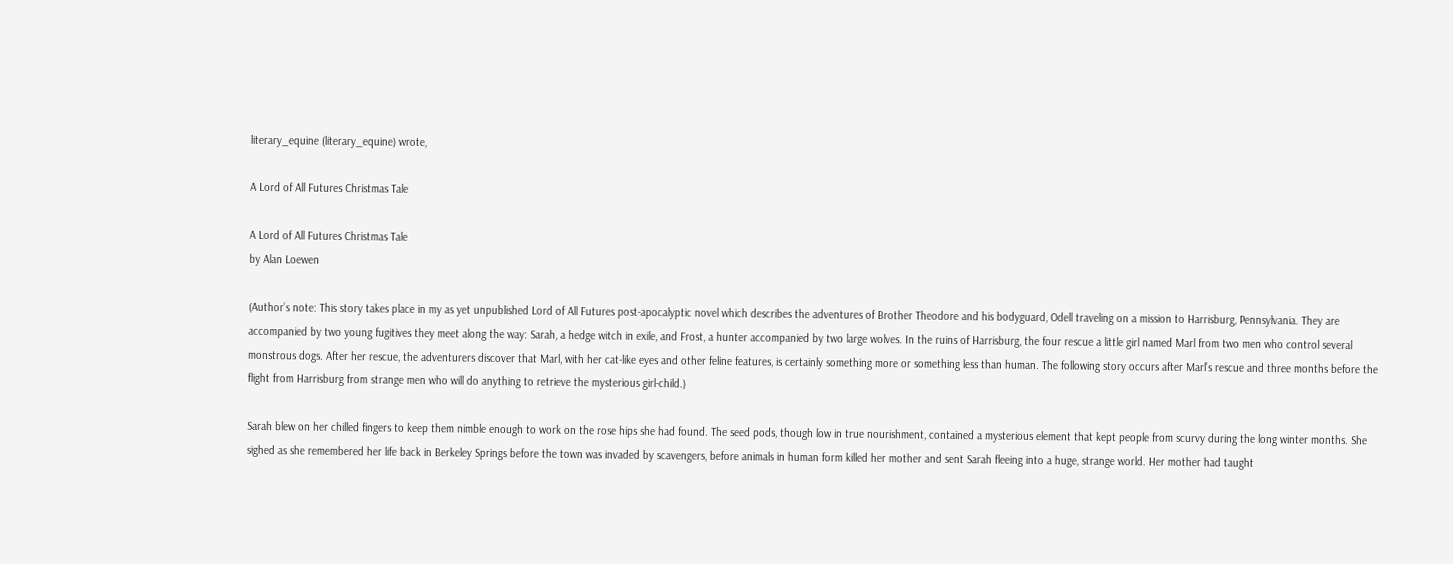literary_equine (literary_equine) wrote,

A Lord of All Futures Christmas Tale

A Lord of All Futures Christmas Tale
by Alan Loewen

(Author’s note: This story takes place in my as yet unpublished Lord of All Futures post-apocalyptic novel which describes the adventures of Brother Theodore and his bodyguard, Odell traveling on a mission to Harrisburg, Pennsylvania. They are accompanied by two young fugitives they meet along the way: Sarah, a hedge witch in exile, and Frost, a hunter accompanied by two large wolves. In the ruins of Harrisburg, the four rescue a little girl named Marl from two men who control several monstrous dogs. After her rescue, the adventurers discover that Marl, with her cat-like eyes and other feline features, is certainly something more or something less than human. The following story occurs after Marl’s rescue and three months before the flight from Harrisburg from strange men who will do anything to retrieve the mysterious girl-child.)

Sarah blew on her chilled fingers to keep them nimble enough to work on the rose hips she had found. The seed pods, though low in true nourishment, contained a mysterious element that kept people from scurvy during the long winter months. She sighed as she remembered her life back in Berkeley Springs before the town was invaded by scavengers, before animals in human form killed her mother and sent Sarah fleeing into a huge, strange world. Her mother had taught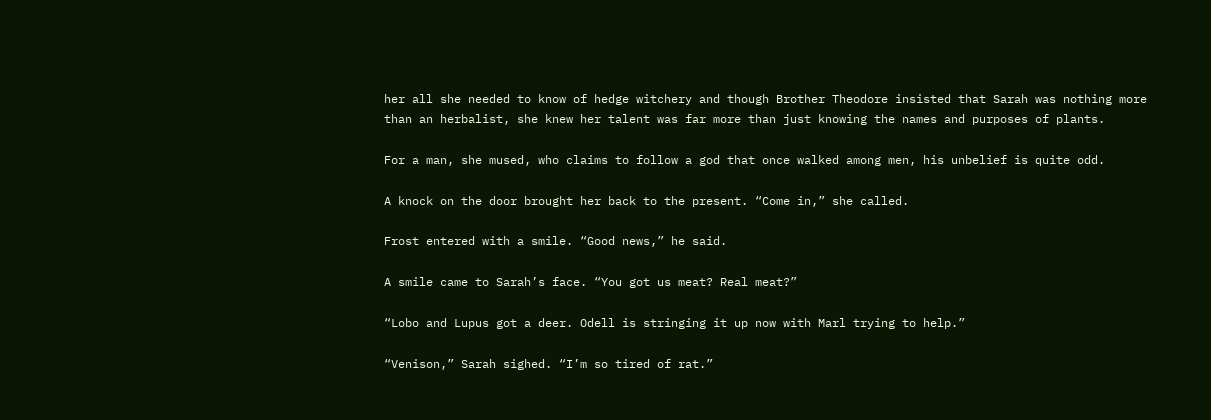her all she needed to know of hedge witchery and though Brother Theodore insisted that Sarah was nothing more than an herbalist, she knew her talent was far more than just knowing the names and purposes of plants.

For a man, she mused, who claims to follow a god that once walked among men, his unbelief is quite odd.

A knock on the door brought her back to the present. “Come in,” she called.

Frost entered with a smile. “Good news,” he said.

A smile came to Sarah’s face. “You got us meat? Real meat?”

“Lobo and Lupus got a deer. Odell is stringing it up now with Marl trying to help.”

“Venison,” Sarah sighed. “I’m so tired of rat.”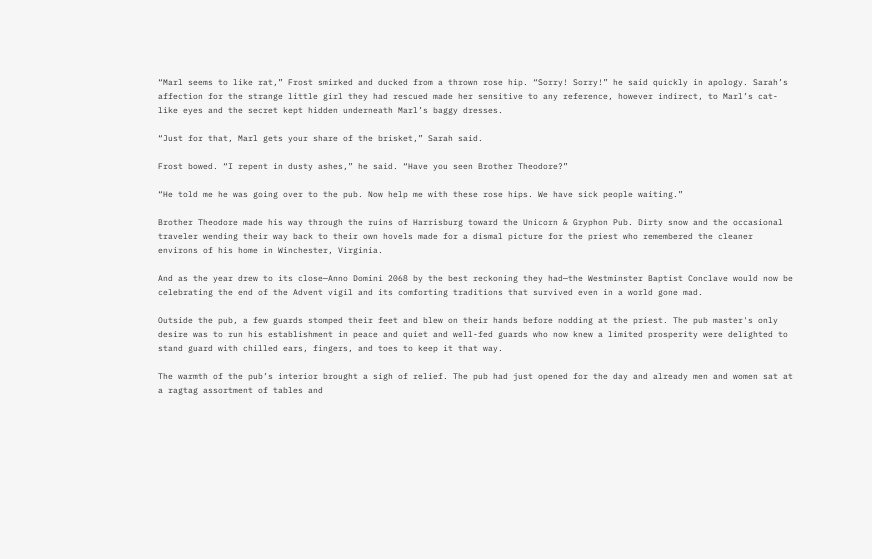“Marl seems to like rat,” Frost smirked and ducked from a thrown rose hip. “Sorry! Sorry!” he said quickly in apology. Sarah’s affection for the strange little girl they had rescued made her sensitive to any reference, however indirect, to Marl’s cat-like eyes and the secret kept hidden underneath Marl’s baggy dresses.

“Just for that, Marl gets your share of the brisket,” Sarah said.

Frost bowed. “I repent in dusty ashes,” he said. “Have you seen Brother Theodore?”

“He told me he was going over to the pub. Now help me with these rose hips. We have sick people waiting.”

Brother Theodore made his way through the ruins of Harrisburg toward the Unicorn & Gryphon Pub. Dirty snow and the occasional traveler wending their way back to their own hovels made for a dismal picture for the priest who remembered the cleaner environs of his home in Winchester, Virginia.

And as the year drew to its close—Anno Domini 2068 by the best reckoning they had—the Westminster Baptist Conclave would now be celebrating the end of the Advent vigil and its comforting traditions that survived even in a world gone mad.

Outside the pub, a few guards stomped their feet and blew on their hands before nodding at the priest. The pub master's only desire was to run his establishment in peace and quiet and well-fed guards who now knew a limited prosperity were delighted to stand guard with chilled ears, fingers, and toes to keep it that way.

The warmth of the pub’s interior brought a sigh of relief. The pub had just opened for the day and already men and women sat at a ragtag assortment of tables and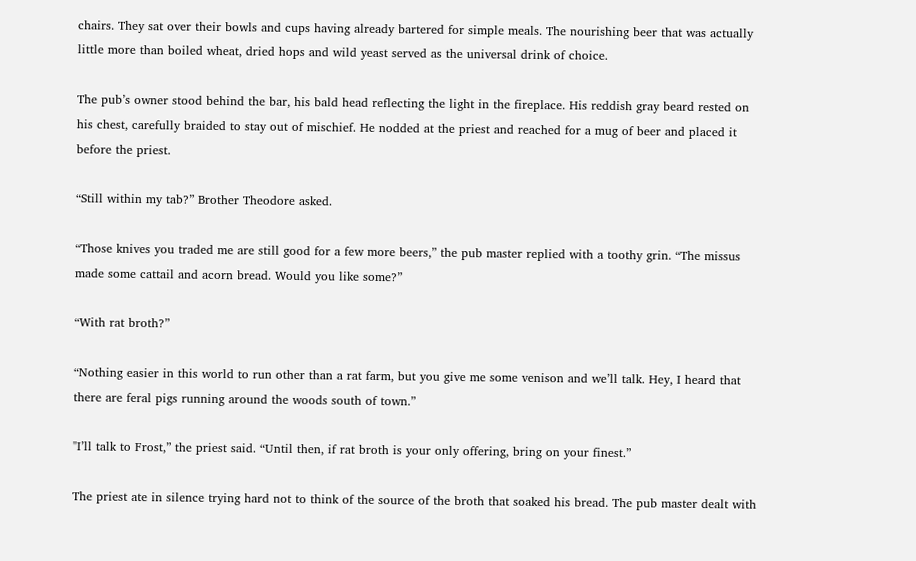chairs. They sat over their bowls and cups having already bartered for simple meals. The nourishing beer that was actually little more than boiled wheat, dried hops and wild yeast served as the universal drink of choice.

The pub’s owner stood behind the bar, his bald head reflecting the light in the fireplace. His reddish gray beard rested on his chest, carefully braided to stay out of mischief. He nodded at the priest and reached for a mug of beer and placed it before the priest.

“Still within my tab?” Brother Theodore asked.

“Those knives you traded me are still good for a few more beers,” the pub master replied with a toothy grin. “The missus made some cattail and acorn bread. Would you like some?”

“With rat broth?”

“Nothing easier in this world to run other than a rat farm, but you give me some venison and we’ll talk. Hey, I heard that there are feral pigs running around the woods south of town.”

"I’ll talk to Frost,” the priest said. “Until then, if rat broth is your only offering, bring on your finest.”

The priest ate in silence trying hard not to think of the source of the broth that soaked his bread. The pub master dealt with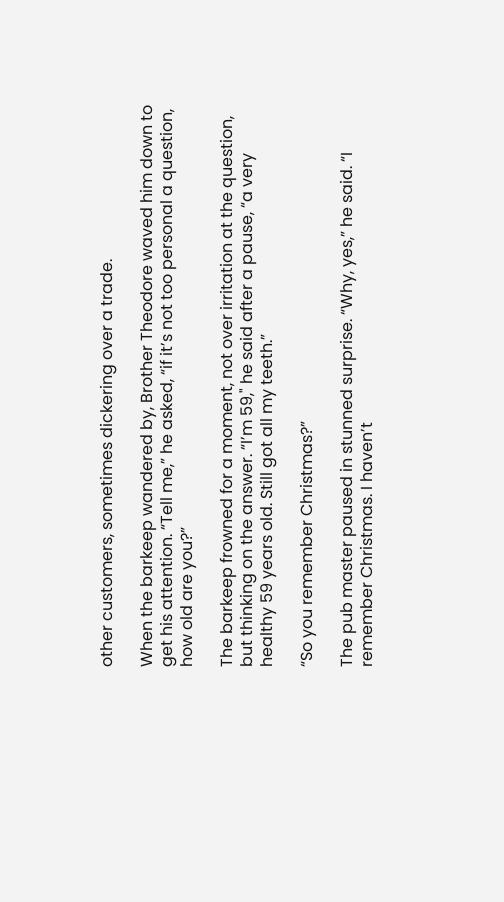other customers, sometimes dickering over a trade.

When the barkeep wandered by, Brother Theodore waved him down to get his attention. “Tell me,” he asked, “if it’s not too personal a question, how old are you?”

The barkeep frowned for a moment, not over irritation at the question, but thinking on the answer. “I’m 59," he said after a pause, “a very healthy 59 years old. Still got all my teeth.”

“So you remember Christmas?”

The pub master paused in stunned surprise. “Why, yes,” he said. “I remember Christmas. I haven’t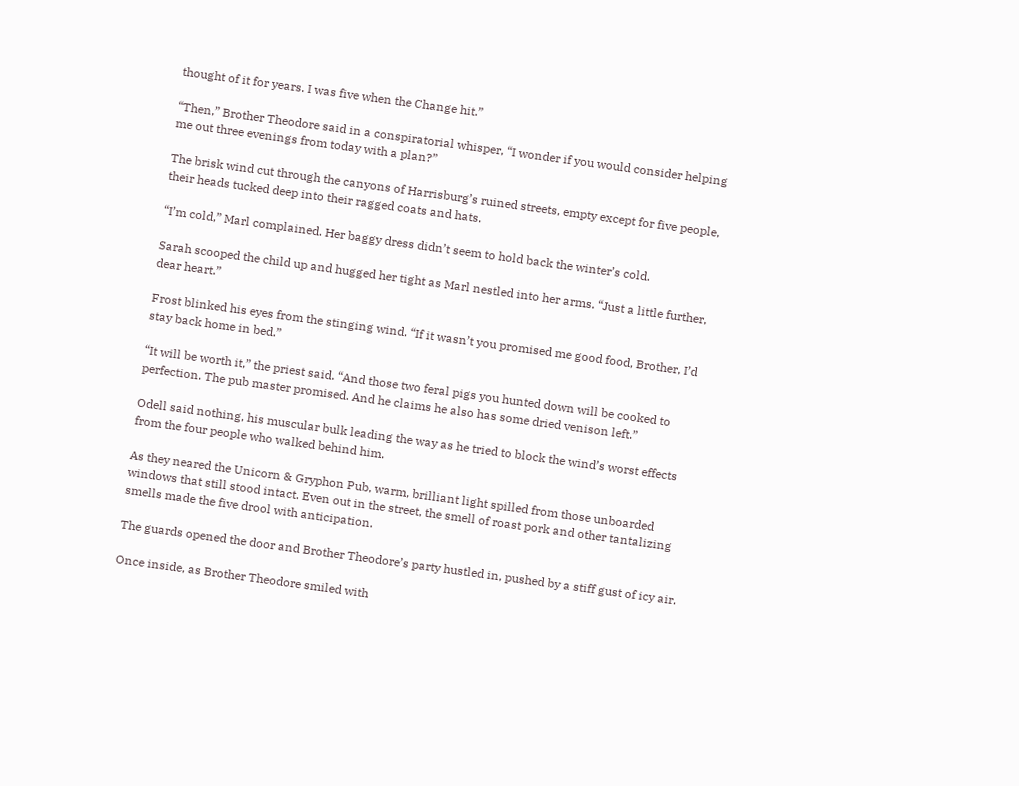thought of it for years. I was five when the Change hit.”

“Then,” Brother Theodore said in a conspiratorial whisper, “I wonder if you would consider helping me out three evenings from today with a plan?”

The brisk wind cut through the canyons of Harrisburg’s ruined streets, empty except for five people, their heads tucked deep into their ragged coats and hats.

“I’m cold,” Marl complained. Her baggy dress didn’t seem to hold back the winter’s cold.

Sarah scooped the child up and hugged her tight as Marl nestled into her arms. “Just a little further, dear heart.”

Frost blinked his eyes from the stinging wind. “If it wasn’t you promised me good food, Brother, I’d stay back home in bed.”

“It will be worth it,” the priest said. “And those two feral pigs you hunted down will be cooked to perfection. The pub master promised. And he claims he also has some dried venison left.”

Odell said nothing, his muscular bulk leading the way as he tried to block the wind’s worst effects from the four people who walked behind him.

As they neared the Unicorn & Gryphon Pub, warm, brilliant light spilled from those unboarded windows that still stood intact. Even out in the street, the smell of roast pork and other tantalizing smells made the five drool with anticipation.

The guards opened the door and Brother Theodore’s party hustled in, pushed by a stiff gust of icy air.

Once inside, as Brother Theodore smiled with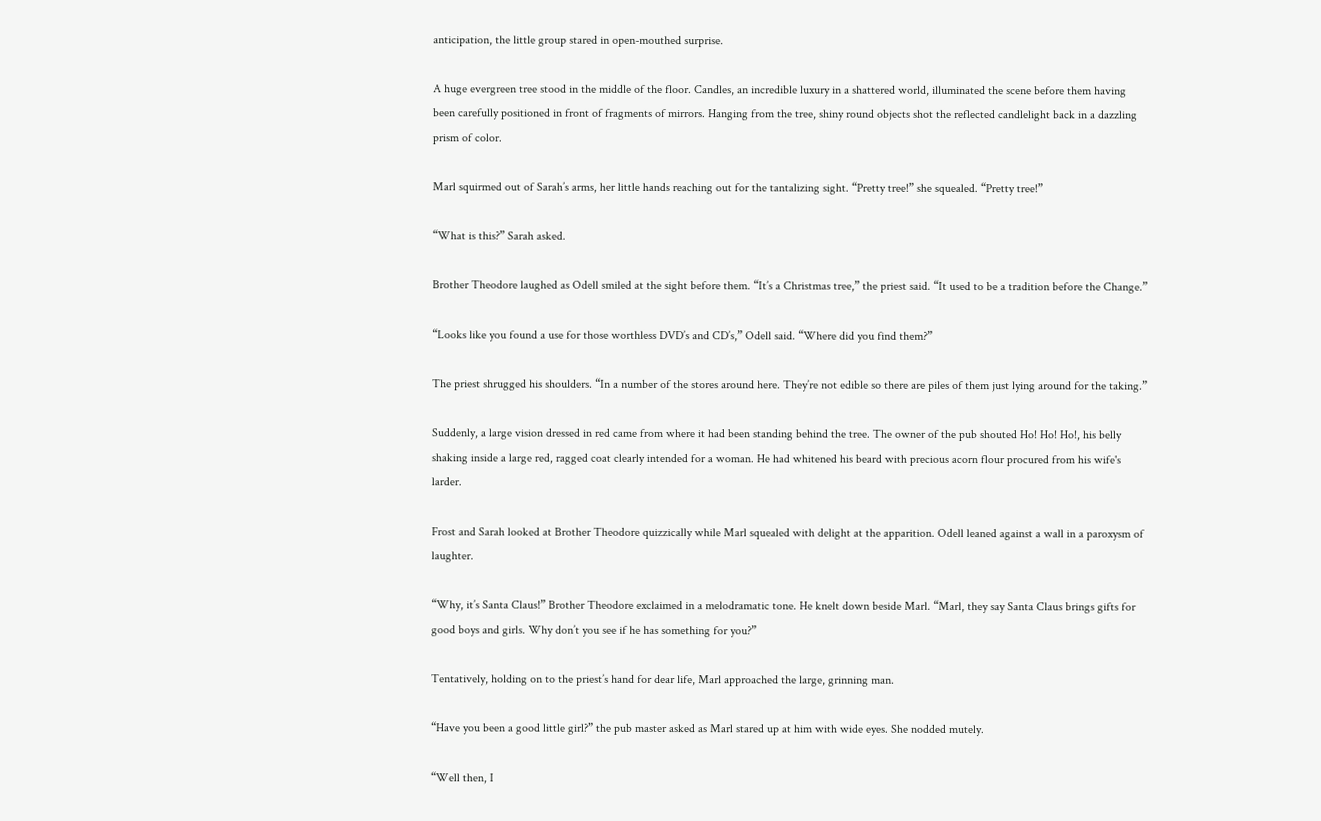anticipation, the little group stared in open-mouthed surprise.

A huge evergreen tree stood in the middle of the floor. Candles, an incredible luxury in a shattered world, illuminated the scene before them having been carefully positioned in front of fragments of mirrors. Hanging from the tree, shiny round objects shot the reflected candlelight back in a dazzling prism of color.

Marl squirmed out of Sarah’s arms, her little hands reaching out for the tantalizing sight. “Pretty tree!” she squealed. “Pretty tree!”

“What is this?” Sarah asked.

Brother Theodore laughed as Odell smiled at the sight before them. “It’s a Christmas tree,” the priest said. “It used to be a tradition before the Change.”

“Looks like you found a use for those worthless DVD’s and CD’s,” Odell said. “Where did you find them?”

The priest shrugged his shoulders. “In a number of the stores around here. They’re not edible so there are piles of them just lying around for the taking.”

Suddenly, a large vision dressed in red came from where it had been standing behind the tree. The owner of the pub shouted Ho! Ho! Ho!, his belly shaking inside a large red, ragged coat clearly intended for a woman. He had whitened his beard with precious acorn flour procured from his wife's larder.

Frost and Sarah looked at Brother Theodore quizzically while Marl squealed with delight at the apparition. Odell leaned against a wall in a paroxysm of laughter.

“Why, it’s Santa Claus!” Brother Theodore exclaimed in a melodramatic tone. He knelt down beside Marl. “Marl, they say Santa Claus brings gifts for good boys and girls. Why don’t you see if he has something for you?”

Tentatively, holding on to the priest’s hand for dear life, Marl approached the large, grinning man.

“Have you been a good little girl?” the pub master asked as Marl stared up at him with wide eyes. She nodded mutely.

“Well then, I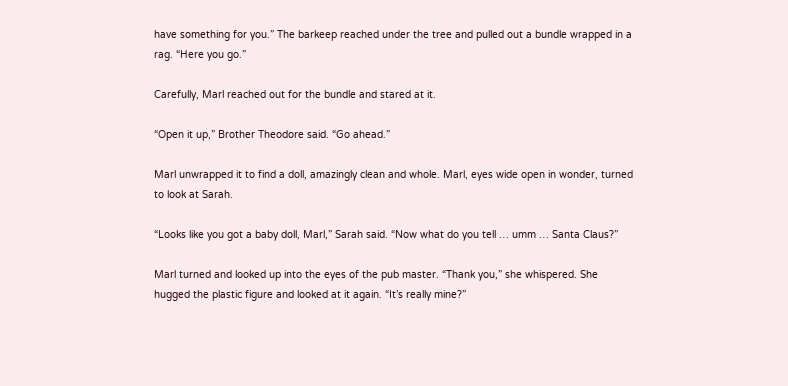have something for you.” The barkeep reached under the tree and pulled out a bundle wrapped in a rag. “Here you go.”

Carefully, Marl reached out for the bundle and stared at it.

“Open it up,” Brother Theodore said. “Go ahead.”

Marl unwrapped it to find a doll, amazingly clean and whole. Marl, eyes wide open in wonder, turned to look at Sarah.

“Looks like you got a baby doll, Marl,” Sarah said. “Now what do you tell … umm … Santa Claus?”

Marl turned and looked up into the eyes of the pub master. “Thank you,” she whispered. She hugged the plastic figure and looked at it again. “It’s really mine?”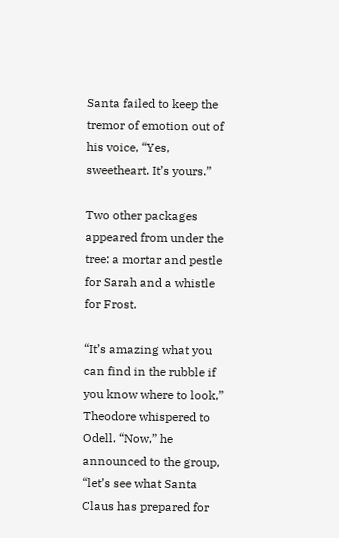Santa failed to keep the tremor of emotion out of his voice, “Yes, sweetheart. It’s yours.”

Two other packages appeared from under the tree: a mortar and pestle for Sarah and a whistle for Frost.

“It’s amazing what you can find in the rubble if you know where to look,” Theodore whispered to Odell. “Now,” he announced to the group, “let’s see what Santa Claus has prepared for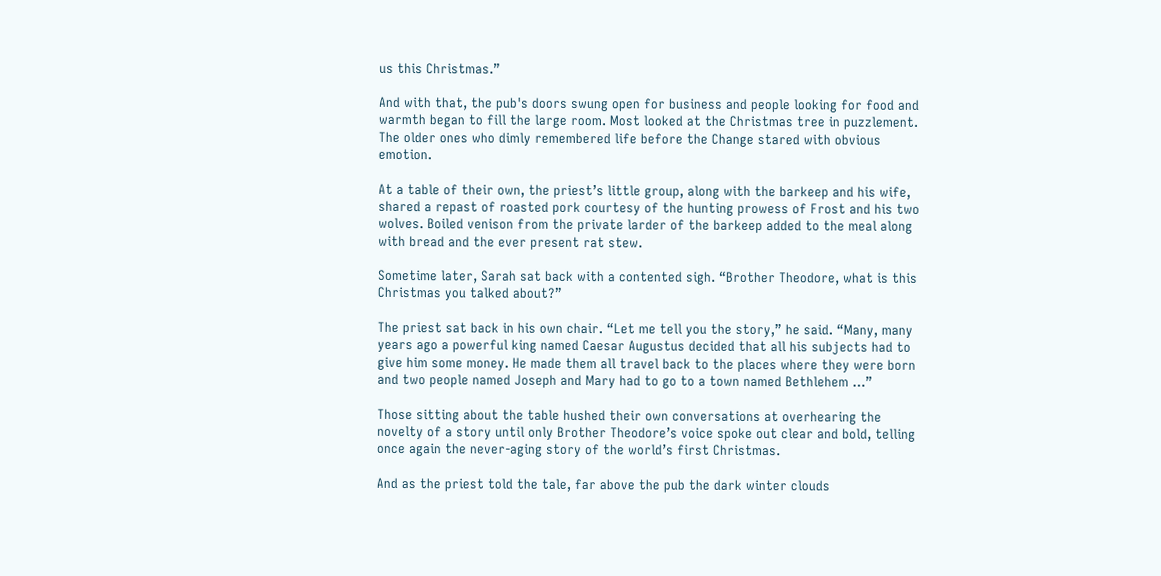us this Christmas.”

And with that, the pub's doors swung open for business and people looking for food and warmth began to fill the large room. Most looked at the Christmas tree in puzzlement. The older ones who dimly remembered life before the Change stared with obvious emotion.

At a table of their own, the priest’s little group, along with the barkeep and his wife, shared a repast of roasted pork courtesy of the hunting prowess of Frost and his two wolves. Boiled venison from the private larder of the barkeep added to the meal along with bread and the ever present rat stew.

Sometime later, Sarah sat back with a contented sigh. “Brother Theodore, what is this Christmas you talked about?”

The priest sat back in his own chair. “Let me tell you the story,” he said. “Many, many years ago a powerful king named Caesar Augustus decided that all his subjects had to give him some money. He made them all travel back to the places where they were born and two people named Joseph and Mary had to go to a town named Bethlehem …”

Those sitting about the table hushed their own conversations at overhearing the novelty of a story until only Brother Theodore’s voice spoke out clear and bold, telling once again the never-aging story of the world’s first Christmas.

And as the priest told the tale, far above the pub the dark winter clouds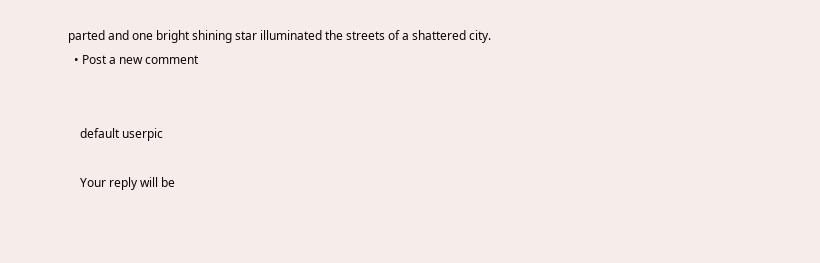parted and one bright shining star illuminated the streets of a shattered city.
  • Post a new comment


    default userpic

    Your reply will be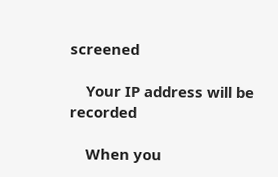screened

    Your IP address will be recorded

    When you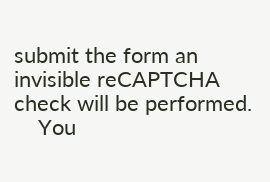submit the form an invisible reCAPTCHA check will be performed.
    You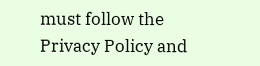must follow the Privacy Policy and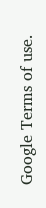Google Terms of use.